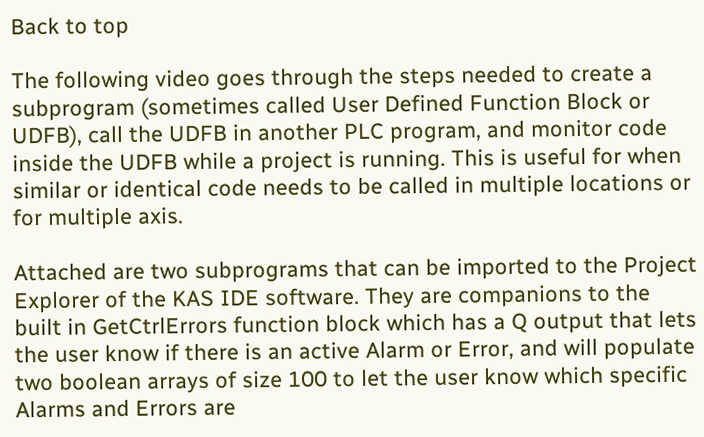Back to top

The following video goes through the steps needed to create a subprogram (sometimes called User Defined Function Block or UDFB), call the UDFB in another PLC program, and monitor code inside the UDFB while a project is running. This is useful for when similar or identical code needs to be called in multiple locations or for multiple axis.

Attached are two subprograms that can be imported to the Project Explorer of the KAS IDE software. They are companions to the built in GetCtrlErrors function block which has a Q output that lets the user know if there is an active Alarm or Error, and will populate two boolean arrays of size 100 to let the user know which specific Alarms and Errors are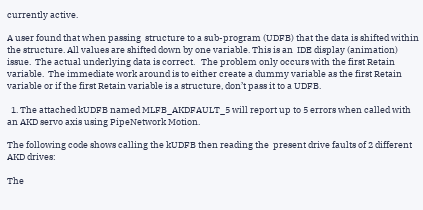currently active.

A user found that when passing  structure to a sub-program (UDFB) that the data is shifted within the structure. All values are shifted down by one variable. This is an  IDE display (animation) issue.  The actual underlying data is correct.   The problem only occurs with the first Retain variable.  The immediate work around is to either create a dummy variable as the first Retain variable or if the first Retain variable is a structure, don’t pass it to a UDFB.

  1. The attached kUDFB named MLFB_AKDFAULT_5 will report up to 5 errors when called with an AKD servo axis using PipeNetwork Motion.

The following code shows calling the kUDFB then reading the  present drive faults of 2 different AKD drives:

The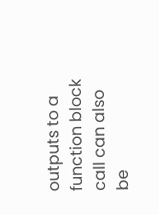outputs to a function block call can also be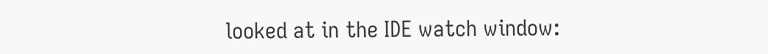looked at in the IDE watch window: